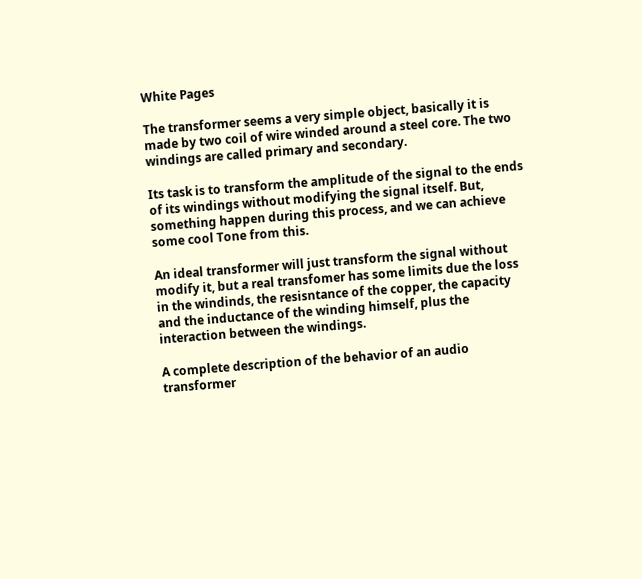White Pages

The transformer seems a very simple object, basically it is made by two coil of wire winded around a steel core. The two windings are called primary and secondary.

Its task is to transform the amplitude of the signal to the ends of its windings without modifying the signal itself. But, something happen during this process, and we can achieve some cool Tone from this.

An ideal transformer will just transform the signal without modify it, but a real transfomer has some limits due the loss in the windinds, the resisntance of the copper, the capacity and the inductance of the winding himself, plus the interaction between the windings.

A complete description of the behavior of an audio transformer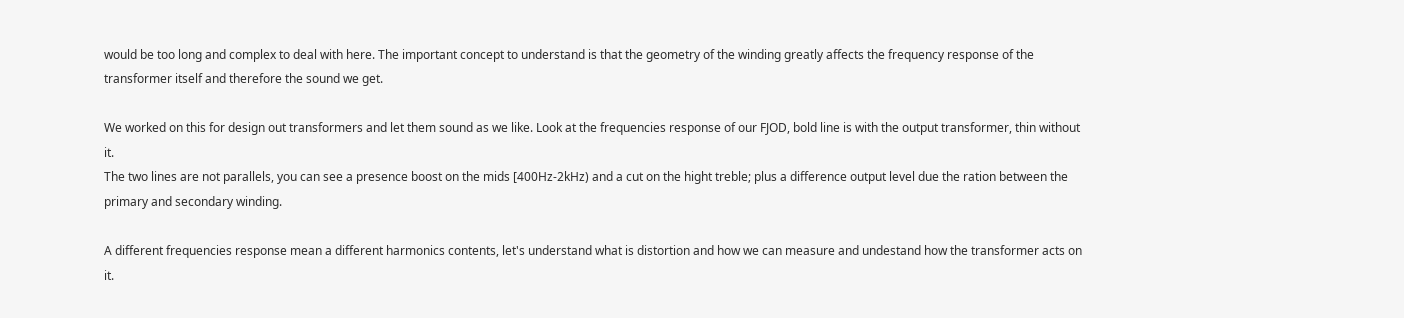would be too long and complex to deal with here. The important concept to understand is that the geometry of the winding greatly affects the frequency response of the transformer itself and therefore the sound we get.

We worked on this for design out transformers and let them sound as we like. Look at the frequencies response of our FJOD, bold line is with the output transformer, thin without it.
The two lines are not parallels, you can see a presence boost on the mids [400Hz-2kHz) and a cut on the hight treble; plus a difference output level due the ration between the primary and secondary winding.

A different frequencies response mean a different harmonics contents, let's understand what is distortion and how we can measure and undestand how the transformer acts on it.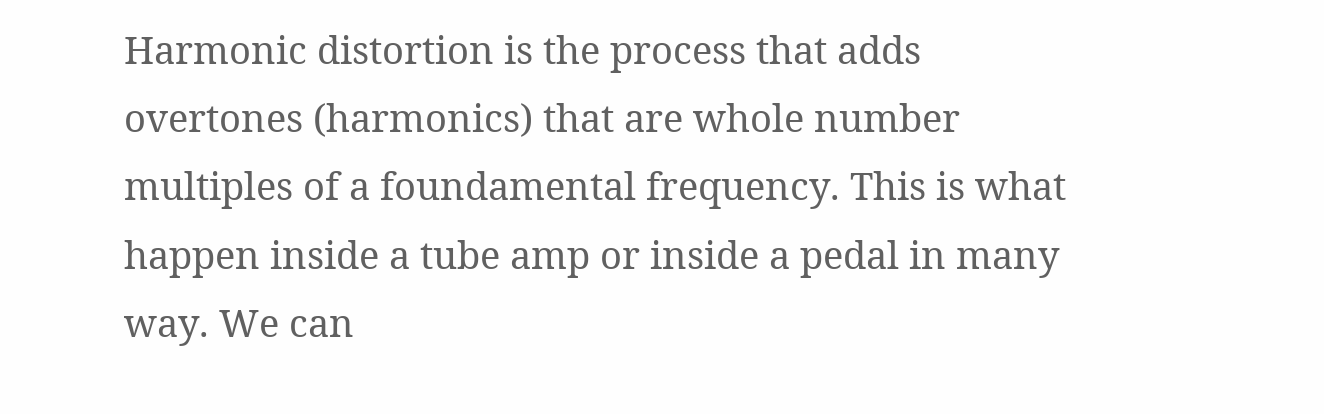Harmonic distortion is the process that adds overtones (harmonics) that are whole number multiples of a foundamental frequency. This is what happen inside a tube amp or inside a pedal in many way. We can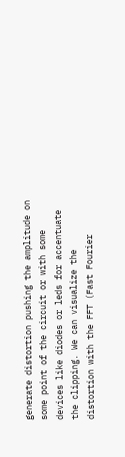generate distortion pushing the amplitude on some point of the circuit or with some devices like diodes or leds for accentuate the clipping. We can visualize the distortion with the FFT (Fast Fourier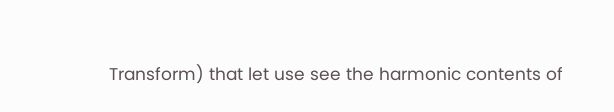Transform) that let use see the harmonic contents of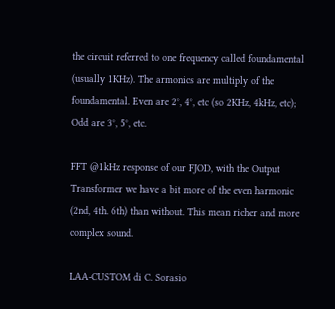the circuit referred to one frequency called foundamental (usually 1KHz). The armonics are multiply of the foundamental. Even are 2°, 4°, etc (so 2KHz, 4kHz, etc); Odd are 3°, 5°, etc.

FFT @1kHz response of our FJOD, with the Output Transformer we have a bit more of the even harmonic (2nd, 4th. 6th) than without. This mean richer and more complex sound.

LAA-CUSTOM di C. Sorasio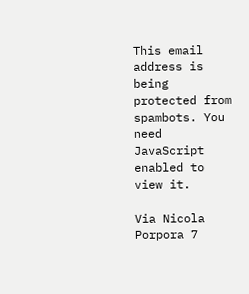This email address is being protected from spambots. You need JavaScript enabled to view it.

Via Nicola Porpora 7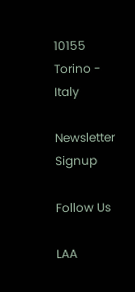10155 Torino - Italy

Newsletter Signup

Follow Us

LAA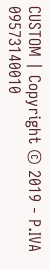CUSTOM | Copyright © 2019 - P.IVA 09573140010